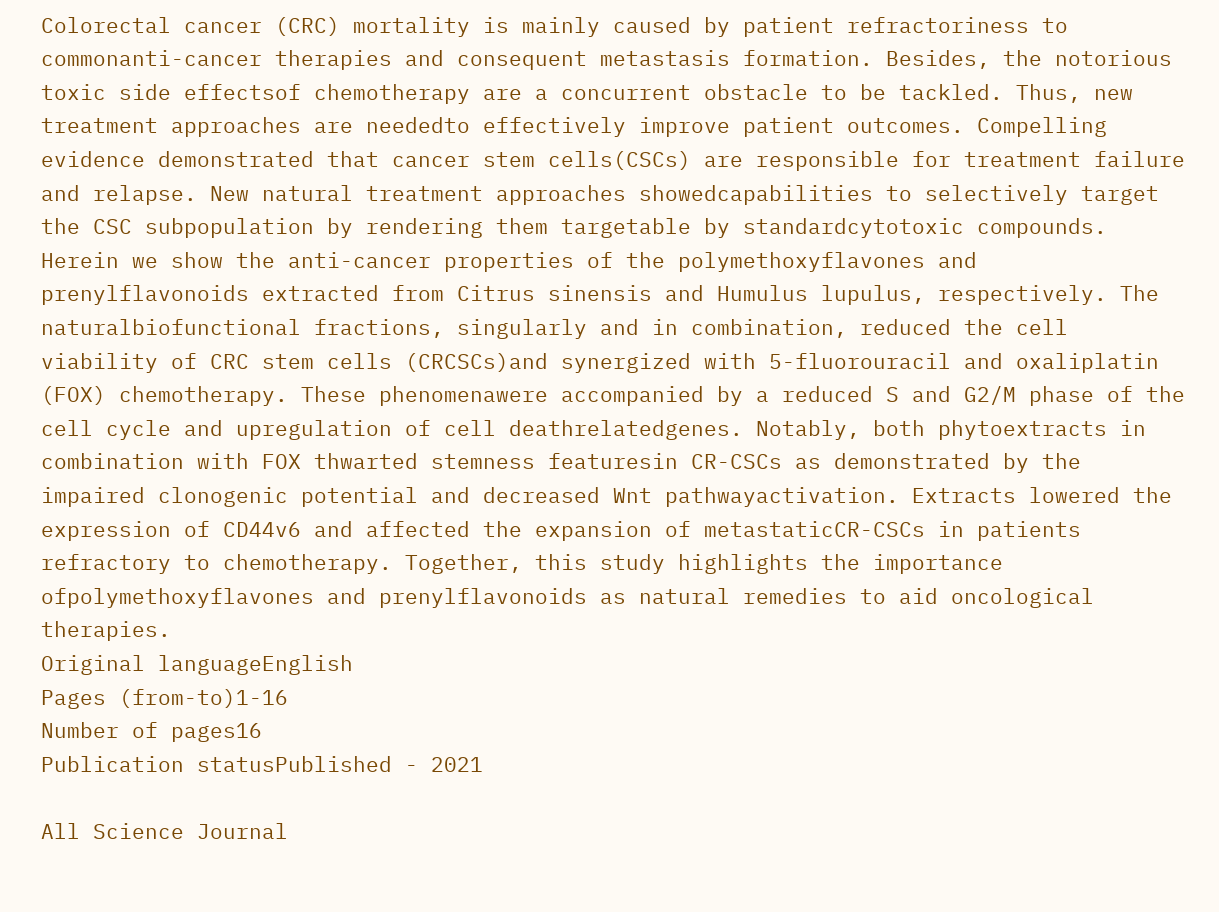Colorectal cancer (CRC) mortality is mainly caused by patient refractoriness to commonanti-cancer therapies and consequent metastasis formation. Besides, the notorious toxic side effectsof chemotherapy are a concurrent obstacle to be tackled. Thus, new treatment approaches are neededto effectively improve patient outcomes. Compelling evidence demonstrated that cancer stem cells(CSCs) are responsible for treatment failure and relapse. New natural treatment approaches showedcapabilities to selectively target the CSC subpopulation by rendering them targetable by standardcytotoxic compounds. Herein we show the anti-cancer properties of the polymethoxyflavones and prenylflavonoids extracted from Citrus sinensis and Humulus lupulus, respectively. The naturalbiofunctional fractions, singularly and in combination, reduced the cell viability of CRC stem cells (CRCSCs)and synergized with 5-fluorouracil and oxaliplatin (FOX) chemotherapy. These phenomenawere accompanied by a reduced S and G2/M phase of the cell cycle and upregulation of cell deathrelatedgenes. Notably, both phytoextracts in combination with FOX thwarted stemness featuresin CR-CSCs as demonstrated by the impaired clonogenic potential and decreased Wnt pathwayactivation. Extracts lowered the expression of CD44v6 and affected the expansion of metastaticCR-CSCs in patients refractory to chemotherapy. Together, this study highlights the importance ofpolymethoxyflavones and prenylflavonoids as natural remedies to aid oncological therapies.
Original languageEnglish
Pages (from-to)1-16
Number of pages16
Publication statusPublished - 2021

All Science Journal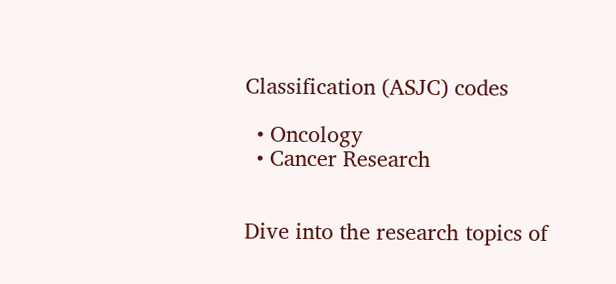Classification (ASJC) codes

  • Oncology
  • Cancer Research


Dive into the research topics of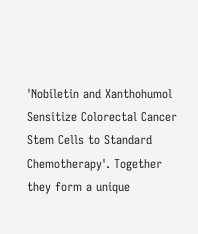'Nobiletin and Xanthohumol Sensitize Colorectal Cancer Stem Cells to Standard Chemotherapy'. Together they form a unique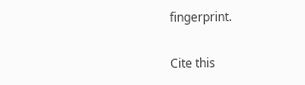fingerprint.

Cite this